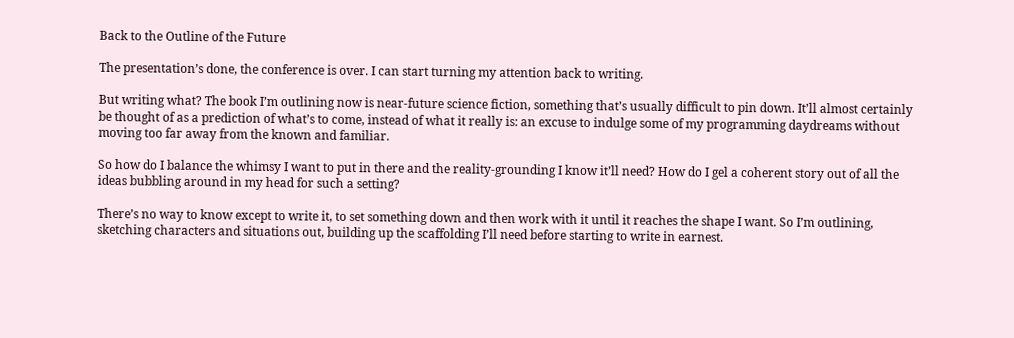Back to the Outline of the Future

The presentation’s done, the conference is over. I can start turning my attention back to writing.

But writing what? The book I’m outlining now is near-future science fiction, something that’s usually difficult to pin down. It’ll almost certainly be thought of as a prediction of what’s to come, instead of what it really is: an excuse to indulge some of my programming daydreams without moving too far away from the known and familiar.

So how do I balance the whimsy I want to put in there and the reality-grounding I know it’ll need? How do I gel a coherent story out of all the ideas bubbling around in my head for such a setting?

There’s no way to know except to write it, to set something down and then work with it until it reaches the shape I want. So I’m outlining, sketching characters and situations out, building up the scaffolding I’ll need before starting to write in earnest.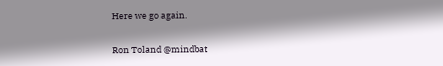Here we go again.

Ron Toland @mindbat